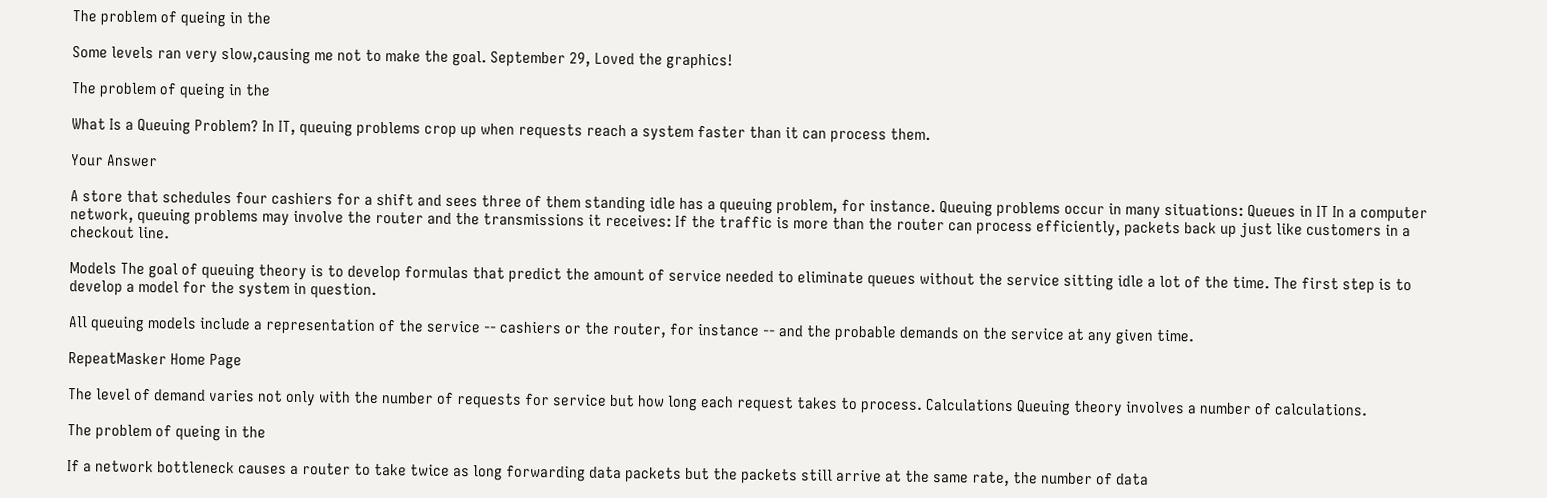The problem of queing in the

Some levels ran very slow,causing me not to make the goal. September 29, Loved the graphics!

The problem of queing in the

What Is a Queuing Problem? In IT, queuing problems crop up when requests reach a system faster than it can process them.

Your Answer

A store that schedules four cashiers for a shift and sees three of them standing idle has a queuing problem, for instance. Queuing problems occur in many situations: Queues in IT In a computer network, queuing problems may involve the router and the transmissions it receives: If the traffic is more than the router can process efficiently, packets back up just like customers in a checkout line.

Models The goal of queuing theory is to develop formulas that predict the amount of service needed to eliminate queues without the service sitting idle a lot of the time. The first step is to develop a model for the system in question.

All queuing models include a representation of the service -- cashiers or the router, for instance -- and the probable demands on the service at any given time.

RepeatMasker Home Page

The level of demand varies not only with the number of requests for service but how long each request takes to process. Calculations Queuing theory involves a number of calculations.

The problem of queing in the

If a network bottleneck causes a router to take twice as long forwarding data packets but the packets still arrive at the same rate, the number of data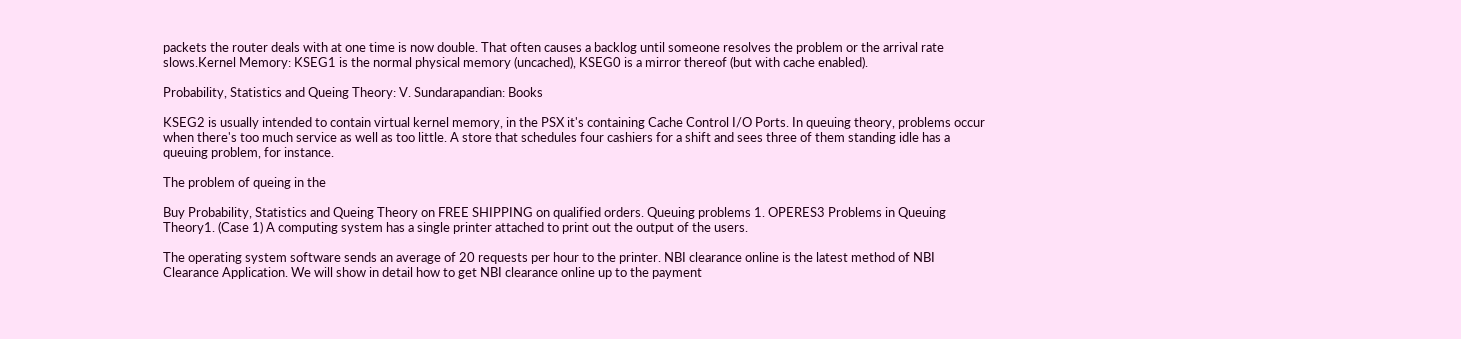packets the router deals with at one time is now double. That often causes a backlog until someone resolves the problem or the arrival rate slows.Kernel Memory: KSEG1 is the normal physical memory (uncached), KSEG0 is a mirror thereof (but with cache enabled).

Probability, Statistics and Queing Theory: V. Sundarapandian: Books

KSEG2 is usually intended to contain virtual kernel memory, in the PSX it's containing Cache Control I/O Ports. In queuing theory, problems occur when there's too much service as well as too little. A store that schedules four cashiers for a shift and sees three of them standing idle has a queuing problem, for instance.

The problem of queing in the

Buy Probability, Statistics and Queing Theory on FREE SHIPPING on qualified orders. Queuing problems 1. OPERES3 Problems in Queuing Theory1. (Case 1) A computing system has a single printer attached to print out the output of the users.

The operating system software sends an average of 20 requests per hour to the printer. NBI clearance online is the latest method of NBI Clearance Application. We will show in detail how to get NBI clearance online up to the payment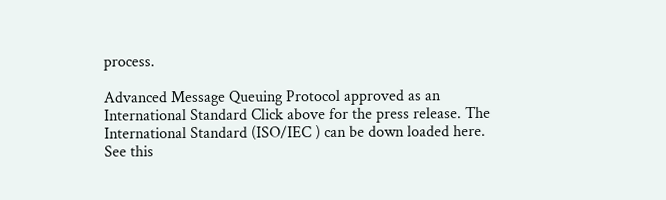process.

Advanced Message Queuing Protocol approved as an International Standard Click above for the press release. The International Standard (ISO/IEC ) can be down loaded here. See this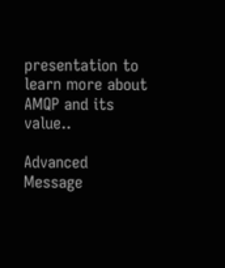presentation to learn more about AMQP and its value..

Advanced Message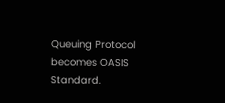Queuing Protocol becomes OASIS Standard.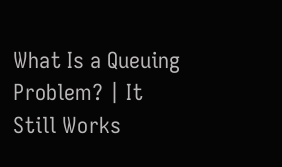What Is a Queuing Problem? | It Still Works